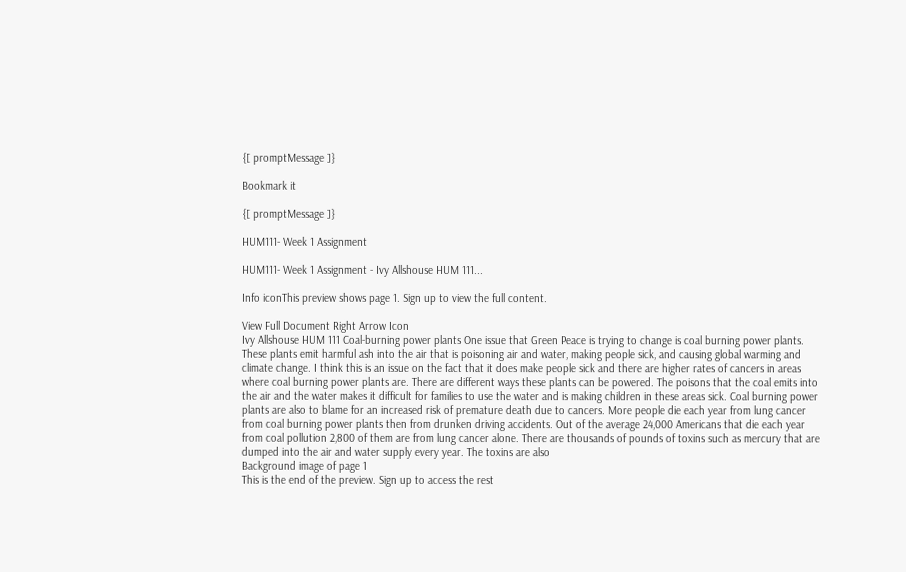{[ promptMessage ]}

Bookmark it

{[ promptMessage ]}

HUM111- Week 1 Assignment

HUM111- Week 1 Assignment - Ivy Allshouse HUM 111...

Info iconThis preview shows page 1. Sign up to view the full content.

View Full Document Right Arrow Icon
Ivy Allshouse HUM 111 Coal-burning power plants One issue that Green Peace is trying to change is coal burning power plants. These plants emit harmful ash into the air that is poisoning air and water, making people sick, and causing global warming and climate change. I think this is an issue on the fact that it does make people sick and there are higher rates of cancers in areas where coal burning power plants are. There are different ways these plants can be powered. The poisons that the coal emits into the air and the water makes it difficult for families to use the water and is making children in these areas sick. Coal burning power plants are also to blame for an increased risk of premature death due to cancers. More people die each year from lung cancer from coal burning power plants then from drunken driving accidents. Out of the average 24,000 Americans that die each year from coal pollution 2,800 of them are from lung cancer alone. There are thousands of pounds of toxins such as mercury that are dumped into the air and water supply every year. The toxins are also
Background image of page 1
This is the end of the preview. Sign up to access the rest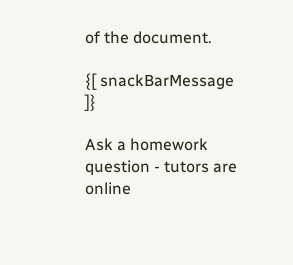of the document.

{[ snackBarMessage ]}

Ask a homework question - tutors are online